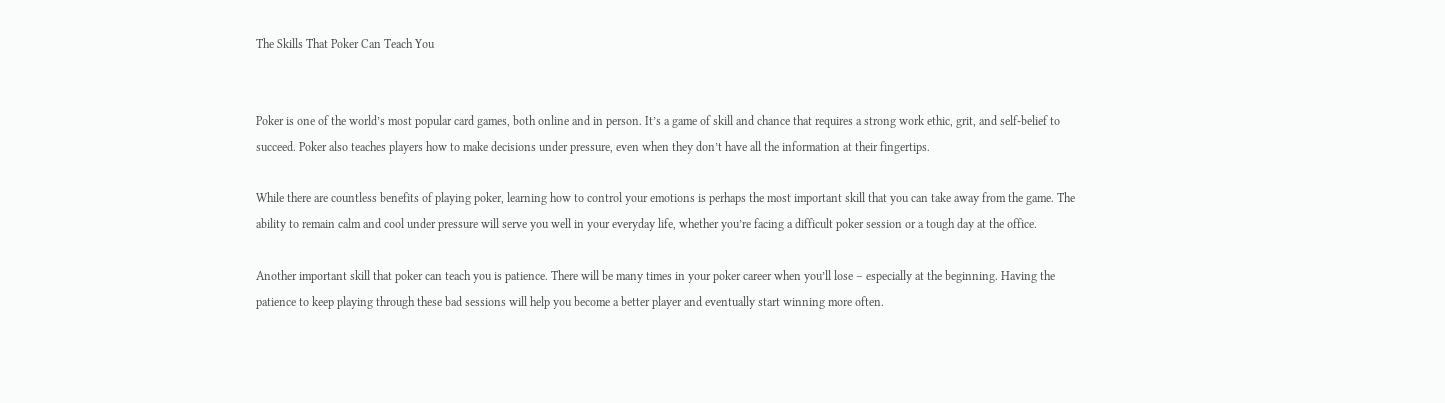The Skills That Poker Can Teach You


Poker is one of the world’s most popular card games, both online and in person. It’s a game of skill and chance that requires a strong work ethic, grit, and self-belief to succeed. Poker also teaches players how to make decisions under pressure, even when they don’t have all the information at their fingertips.

While there are countless benefits of playing poker, learning how to control your emotions is perhaps the most important skill that you can take away from the game. The ability to remain calm and cool under pressure will serve you well in your everyday life, whether you’re facing a difficult poker session or a tough day at the office.

Another important skill that poker can teach you is patience. There will be many times in your poker career when you’ll lose – especially at the beginning. Having the patience to keep playing through these bad sessions will help you become a better player and eventually start winning more often.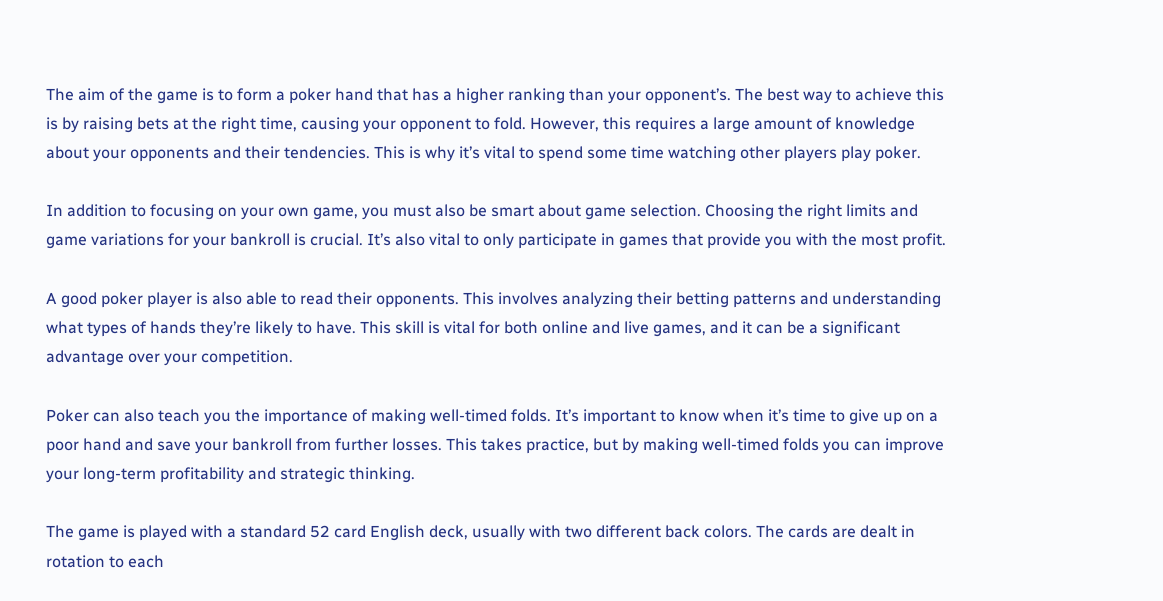The aim of the game is to form a poker hand that has a higher ranking than your opponent’s. The best way to achieve this is by raising bets at the right time, causing your opponent to fold. However, this requires a large amount of knowledge about your opponents and their tendencies. This is why it’s vital to spend some time watching other players play poker.

In addition to focusing on your own game, you must also be smart about game selection. Choosing the right limits and game variations for your bankroll is crucial. It’s also vital to only participate in games that provide you with the most profit.

A good poker player is also able to read their opponents. This involves analyzing their betting patterns and understanding what types of hands they’re likely to have. This skill is vital for both online and live games, and it can be a significant advantage over your competition.

Poker can also teach you the importance of making well-timed folds. It’s important to know when it’s time to give up on a poor hand and save your bankroll from further losses. This takes practice, but by making well-timed folds you can improve your long-term profitability and strategic thinking.

The game is played with a standard 52 card English deck, usually with two different back colors. The cards are dealt in rotation to each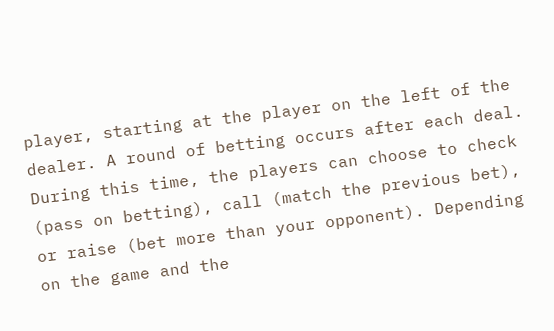player, starting at the player on the left of the dealer. A round of betting occurs after each deal. During this time, the players can choose to check (pass on betting), call (match the previous bet), or raise (bet more than your opponent). Depending on the game and the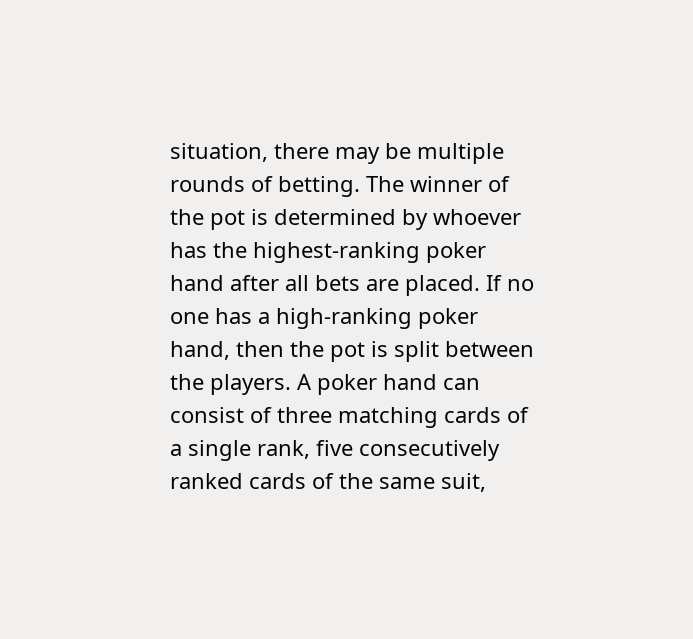situation, there may be multiple rounds of betting. The winner of the pot is determined by whoever has the highest-ranking poker hand after all bets are placed. If no one has a high-ranking poker hand, then the pot is split between the players. A poker hand can consist of three matching cards of a single rank, five consecutively ranked cards of the same suit,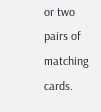or two pairs of matching cards.